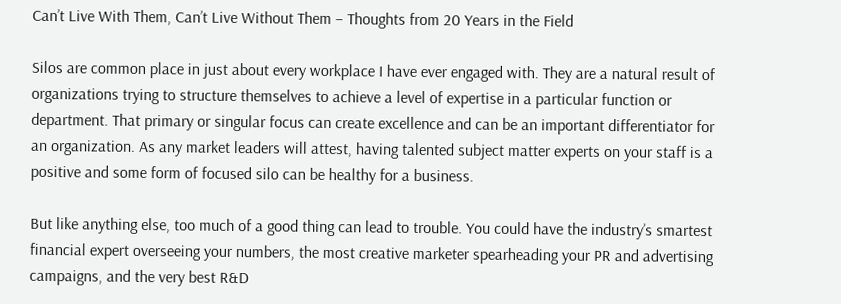Can’t Live With Them, Can’t Live Without Them – Thoughts from 20 Years in the Field

Silos are common place in just about every workplace I have ever engaged with. They are a natural result of organizations trying to structure themselves to achieve a level of expertise in a particular function or department. That primary or singular focus can create excellence and can be an important differentiator for an organization. As any market leaders will attest, having talented subject matter experts on your staff is a positive and some form of focused silo can be healthy for a business.

But like anything else, too much of a good thing can lead to trouble. You could have the industry’s smartest financial expert overseeing your numbers, the most creative marketer spearheading your PR and advertising campaigns, and the very best R&D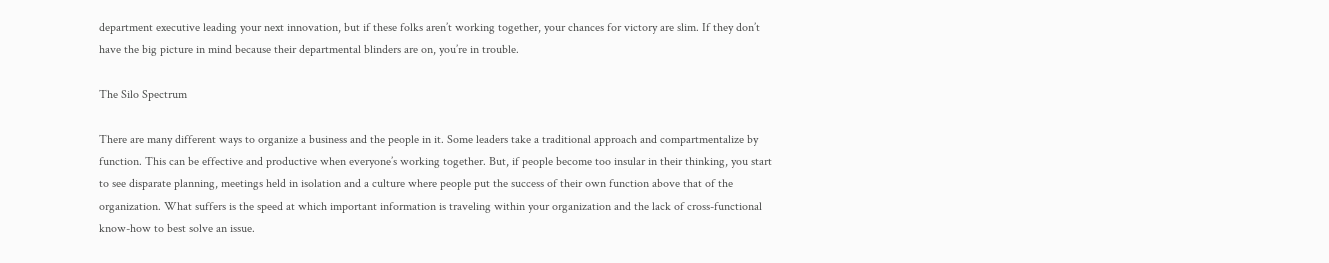department executive leading your next innovation, but if these folks aren’t working together, your chances for victory are slim. If they don’t have the big picture in mind because their departmental blinders are on, you’re in trouble.

The Silo Spectrum

There are many different ways to organize a business and the people in it. Some leaders take a traditional approach and compartmentalize by function. This can be effective and productive when everyone’s working together. But, if people become too insular in their thinking, you start to see disparate planning, meetings held in isolation and a culture where people put the success of their own function above that of the organization. What suffers is the speed at which important information is traveling within your organization and the lack of cross-functional know-how to best solve an issue.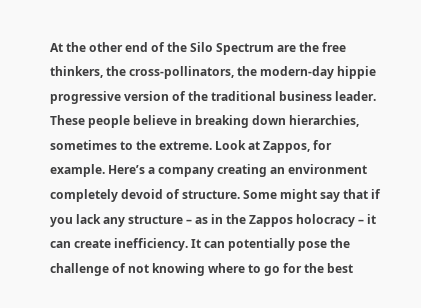At the other end of the Silo Spectrum are the free thinkers, the cross-pollinators, the modern-day hippie progressive version of the traditional business leader. These people believe in breaking down hierarchies, sometimes to the extreme. Look at Zappos, for example. Here’s a company creating an environment completely devoid of structure. Some might say that if you lack any structure – as in the Zappos holocracy – it can create inefficiency. It can potentially pose the challenge of not knowing where to go for the best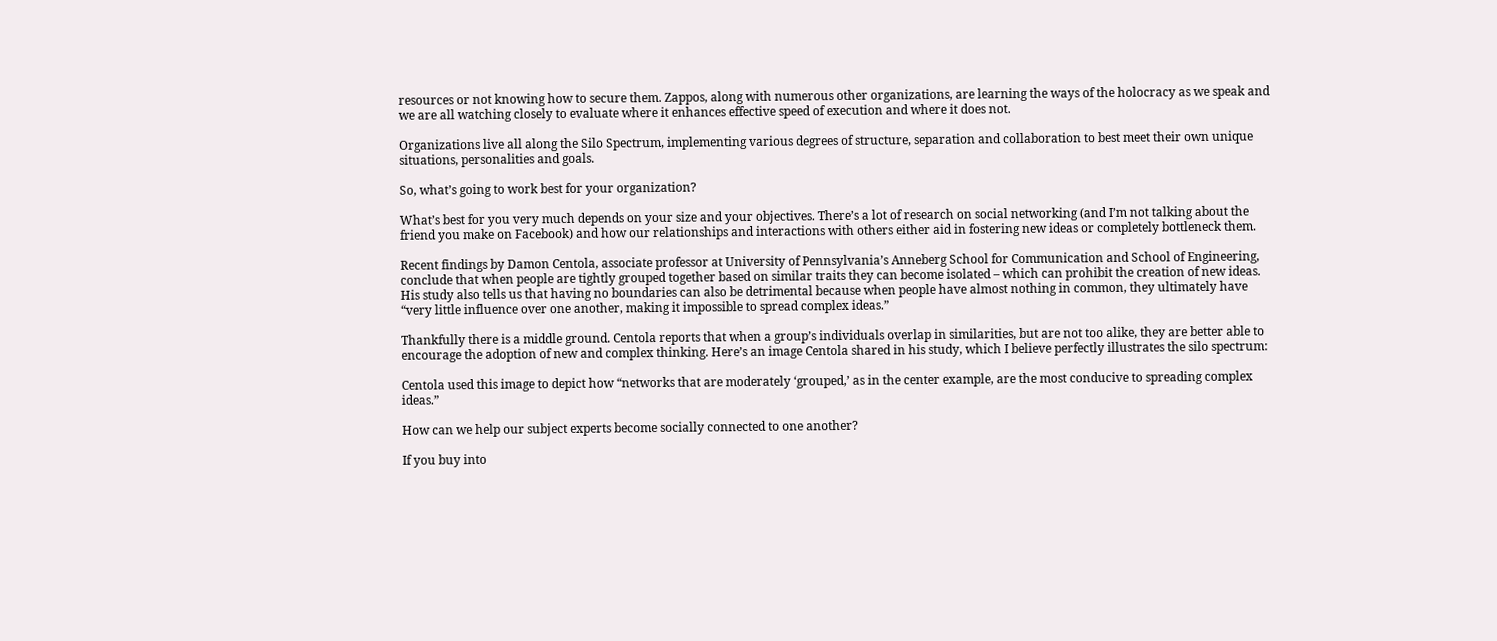resources or not knowing how to secure them. Zappos, along with numerous other organizations, are learning the ways of the holocracy as we speak and we are all watching closely to evaluate where it enhances effective speed of execution and where it does not.

Organizations live all along the Silo Spectrum, implementing various degrees of structure, separation and collaboration to best meet their own unique situations, personalities and goals.

So, what’s going to work best for your organization?

What’s best for you very much depends on your size and your objectives. There’s a lot of research on social networking (and I’m not talking about the friend you make on Facebook) and how our relationships and interactions with others either aid in fostering new ideas or completely bottleneck them.

Recent findings by Damon Centola, associate professor at University of Pennsylvania’s Anneberg School for Communication and School of Engineering, conclude that when people are tightly grouped together based on similar traits they can become isolated – which can prohibit the creation of new ideas. His study also tells us that having no boundaries can also be detrimental because when people have almost nothing in common, they ultimately have “very little influence over one another, making it impossible to spread complex ideas.”

Thankfully there is a middle ground. Centola reports that when a group’s individuals overlap in similarities, but are not too alike, they are better able to encourage the adoption of new and complex thinking. Here’s an image Centola shared in his study, which I believe perfectly illustrates the silo spectrum:

Centola used this image to depict how “networks that are moderately ‘grouped,’ as in the center example, are the most conducive to spreading complex ideas.”

How can we help our subject experts become socially connected to one another?

If you buy into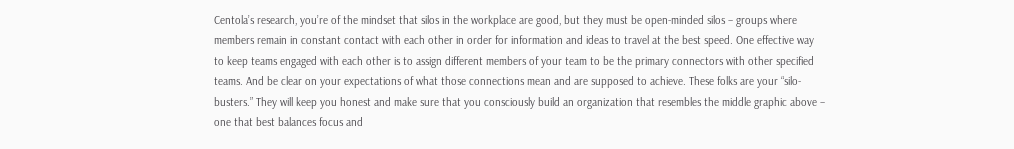Centola’s research, you’re of the mindset that silos in the workplace are good, but they must be open-minded silos – groups where members remain in constant contact with each other in order for information and ideas to travel at the best speed. One effective way to keep teams engaged with each other is to assign different members of your team to be the primary connectors with other specified teams. And be clear on your expectations of what those connections mean and are supposed to achieve. These folks are your “silo-busters.” They will keep you honest and make sure that you consciously build an organization that resembles the middle graphic above – one that best balances focus and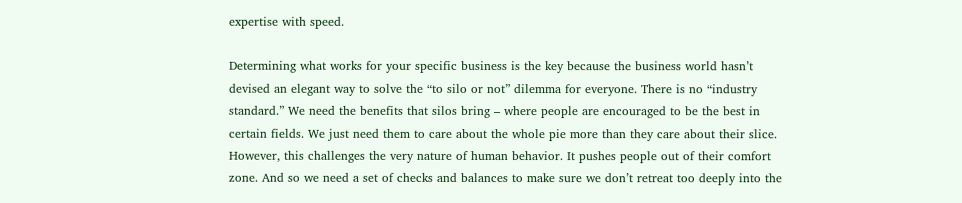expertise with speed.

Determining what works for your specific business is the key because the business world hasn’t devised an elegant way to solve the “to silo or not” dilemma for everyone. There is no “industry standard.” We need the benefits that silos bring – where people are encouraged to be the best in certain fields. We just need them to care about the whole pie more than they care about their slice. However, this challenges the very nature of human behavior. It pushes people out of their comfort zone. And so we need a set of checks and balances to make sure we don’t retreat too deeply into the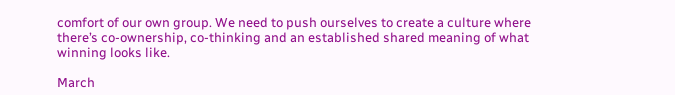comfort of our own group. We need to push ourselves to create a culture where there’s co-ownership, co-thinking and an established shared meaning of what winning looks like.

March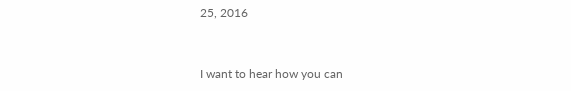25, 2016


I want to hear how you can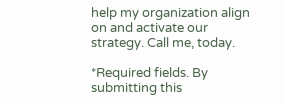help my organization align on and activate our strategy. Call me, today.

*Required fields. By submitting this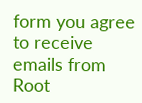form you agree to receive emails from Root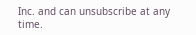Inc. and can unsubscribe at any time.